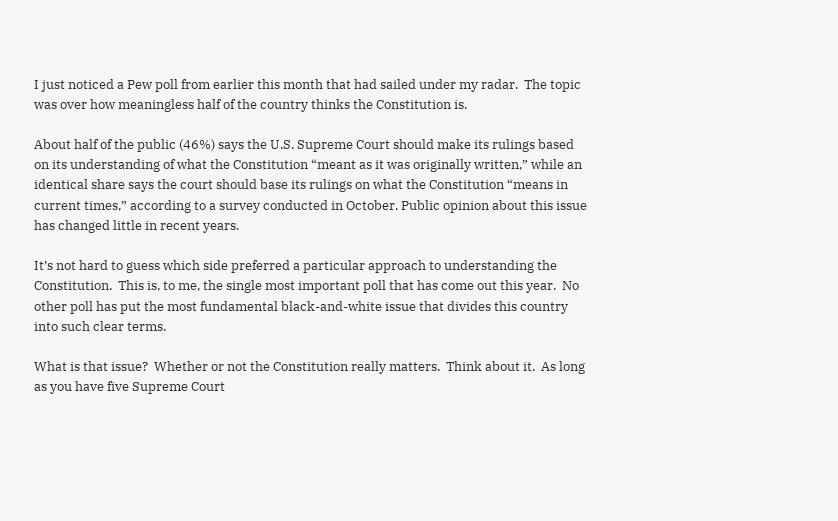I just noticed a Pew poll from earlier this month that had sailed under my radar.  The topic was over how meaningless half of the country thinks the Constitution is.

About half of the public (46%) says the U.S. Supreme Court should make its rulings based on its understanding of what the Constitution “meant as it was originally written,” while an identical share says the court should base its rulings on what the Constitution “means in current times,” according to a survey conducted in October. Public opinion about this issue has changed little in recent years.

It’s not hard to guess which side preferred a particular approach to understanding the Constitution.  This is, to me, the single most important poll that has come out this year.  No other poll has put the most fundamental black-and-white issue that divides this country into such clear terms.

What is that issue?  Whether or not the Constitution really matters.  Think about it.  As long as you have five Supreme Court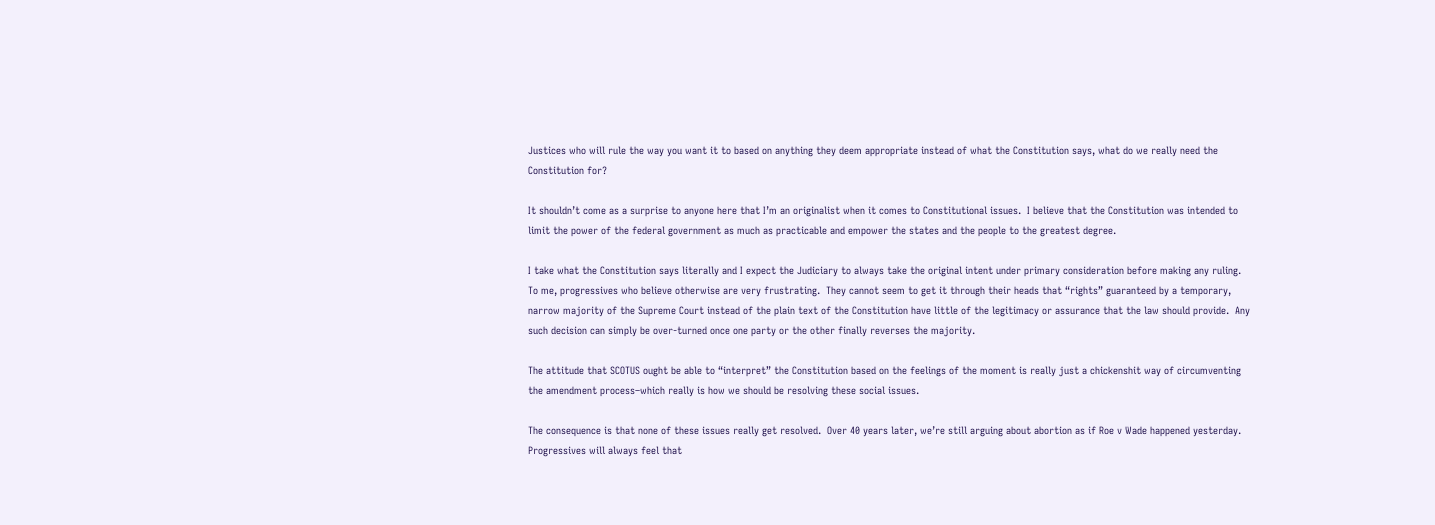Justices who will rule the way you want it to based on anything they deem appropriate instead of what the Constitution says, what do we really need the Constitution for?

It shouldn’t come as a surprise to anyone here that I’m an originalist when it comes to Constitutional issues.  I believe that the Constitution was intended to limit the power of the federal government as much as practicable and empower the states and the people to the greatest degree.

I take what the Constitution says literally and I expect the Judiciary to always take the original intent under primary consideration before making any ruling.  To me, progressives who believe otherwise are very frustrating.  They cannot seem to get it through their heads that “rights” guaranteed by a temporary, narrow majority of the Supreme Court instead of the plain text of the Constitution have little of the legitimacy or assurance that the law should provide.  Any such decision can simply be over-turned once one party or the other finally reverses the majority.

The attitude that SCOTUS ought be able to “interpret” the Constitution based on the feelings of the moment is really just a chickenshit way of circumventing the amendment process–which really is how we should be resolving these social issues.

The consequence is that none of these issues really get resolved.  Over 40 years later, we’re still arguing about abortion as if Roe v Wade happened yesterday.  Progressives will always feel that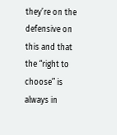they’re on the defensive on this and that the “right to choose” is always in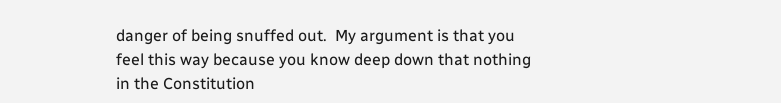danger of being snuffed out.  My argument is that you feel this way because you know deep down that nothing in the Constitution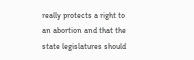really protects a right to an abortion and that the state legislatures should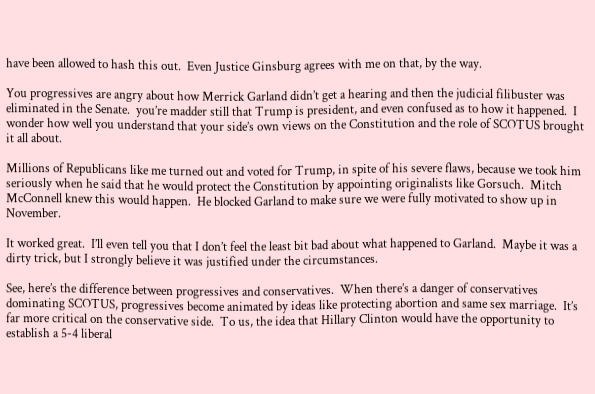have been allowed to hash this out.  Even Justice Ginsburg agrees with me on that, by the way.

You progressives are angry about how Merrick Garland didn’t get a hearing and then the judicial filibuster was eliminated in the Senate.  you’re madder still that Trump is president, and even confused as to how it happened.  I wonder how well you understand that your side’s own views on the Constitution and the role of SCOTUS brought it all about.

Millions of Republicans like me turned out and voted for Trump, in spite of his severe flaws, because we took him seriously when he said that he would protect the Constitution by appointing originalists like Gorsuch.  Mitch McConnell knew this would happen.  He blocked Garland to make sure we were fully motivated to show up in November.

It worked great.  I’ll even tell you that I don’t feel the least bit bad about what happened to Garland.  Maybe it was a dirty trick, but I strongly believe it was justified under the circumstances.

See, here’s the difference between progressives and conservatives.  When there’s a danger of conservatives dominating SCOTUS, progressives become animated by ideas like protecting abortion and same sex marriage.  It’s far more critical on the conservative side.  To us, the idea that Hillary Clinton would have the opportunity to establish a 5-4 liberal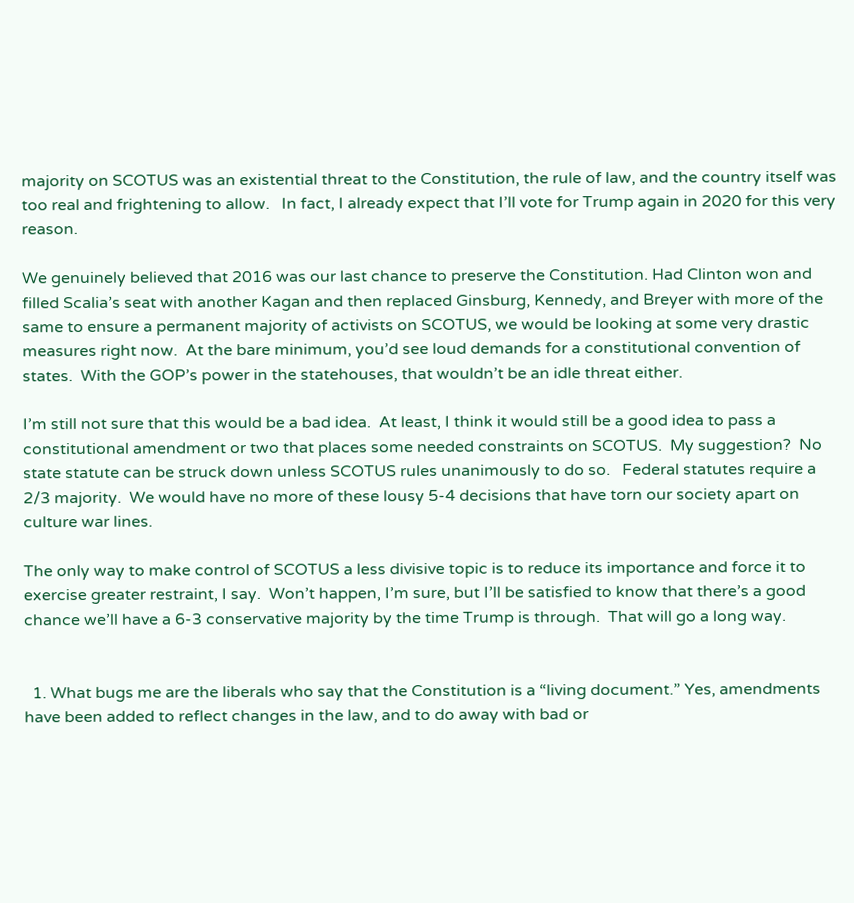majority on SCOTUS was an existential threat to the Constitution, the rule of law, and the country itself was too real and frightening to allow.   In fact, I already expect that I’ll vote for Trump again in 2020 for this very reason.

We genuinely believed that 2016 was our last chance to preserve the Constitution. Had Clinton won and filled Scalia’s seat with another Kagan and then replaced Ginsburg, Kennedy, and Breyer with more of the same to ensure a permanent majority of activists on SCOTUS, we would be looking at some very drastic measures right now.  At the bare minimum, you’d see loud demands for a constitutional convention of states.  With the GOP’s power in the statehouses, that wouldn’t be an idle threat either.

I’m still not sure that this would be a bad idea.  At least, I think it would still be a good idea to pass a constitutional amendment or two that places some needed constraints on SCOTUS.  My suggestion?  No state statute can be struck down unless SCOTUS rules unanimously to do so.   Federal statutes require a 2/3 majority.  We would have no more of these lousy 5-4 decisions that have torn our society apart on culture war lines.

The only way to make control of SCOTUS a less divisive topic is to reduce its importance and force it to exercise greater restraint, I say.  Won’t happen, I’m sure, but I’ll be satisfied to know that there’s a good chance we’ll have a 6-3 conservative majority by the time Trump is through.  That will go a long way.


  1. What bugs me are the liberals who say that the Constitution is a “living document.” Yes, amendments have been added to reflect changes in the law, and to do away with bad or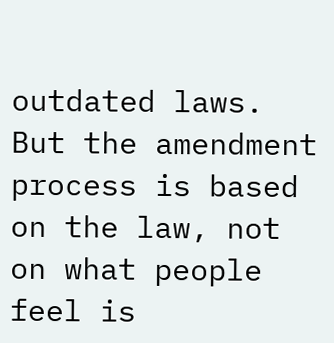outdated laws. But the amendment process is based on the law, not on what people feel is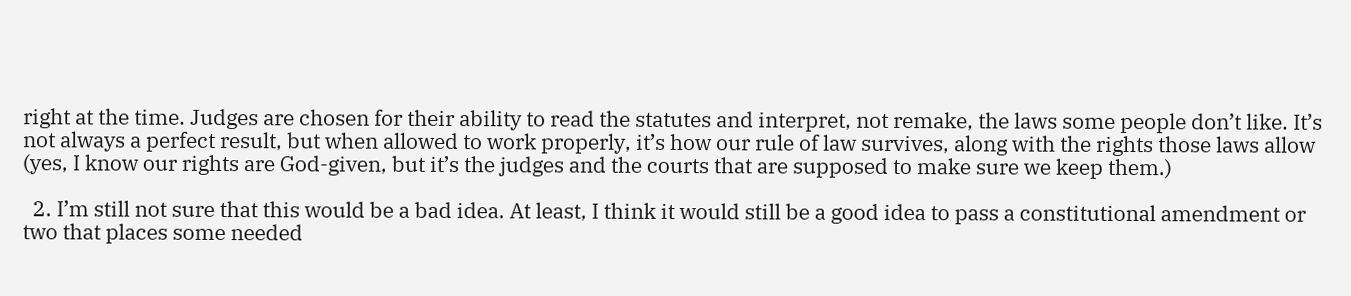right at the time. Judges are chosen for their ability to read the statutes and interpret, not remake, the laws some people don’t like. It’s not always a perfect result, but when allowed to work properly, it’s how our rule of law survives, along with the rights those laws allow (yes, I know our rights are God-given, but it’s the judges and the courts that are supposed to make sure we keep them.)

  2. I’m still not sure that this would be a bad idea. At least, I think it would still be a good idea to pass a constitutional amendment or two that places some needed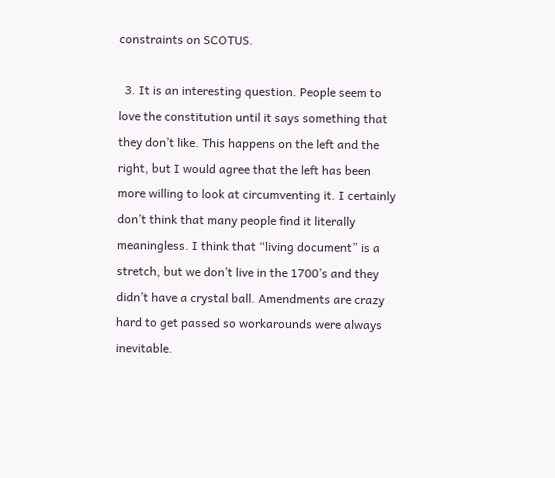constraints on SCOTUS.

  3. It is an interesting question. People seem to love the constitution until it says something that they don’t like. This happens on the left and the right, but I would agree that the left has been more willing to look at circumventing it. I certainly don’t think that many people find it literally meaningless. I think that “living document” is a stretch, but we don’t live in the 1700’s and they didn’t have a crystal ball. Amendments are crazy hard to get passed so workarounds were always inevitable.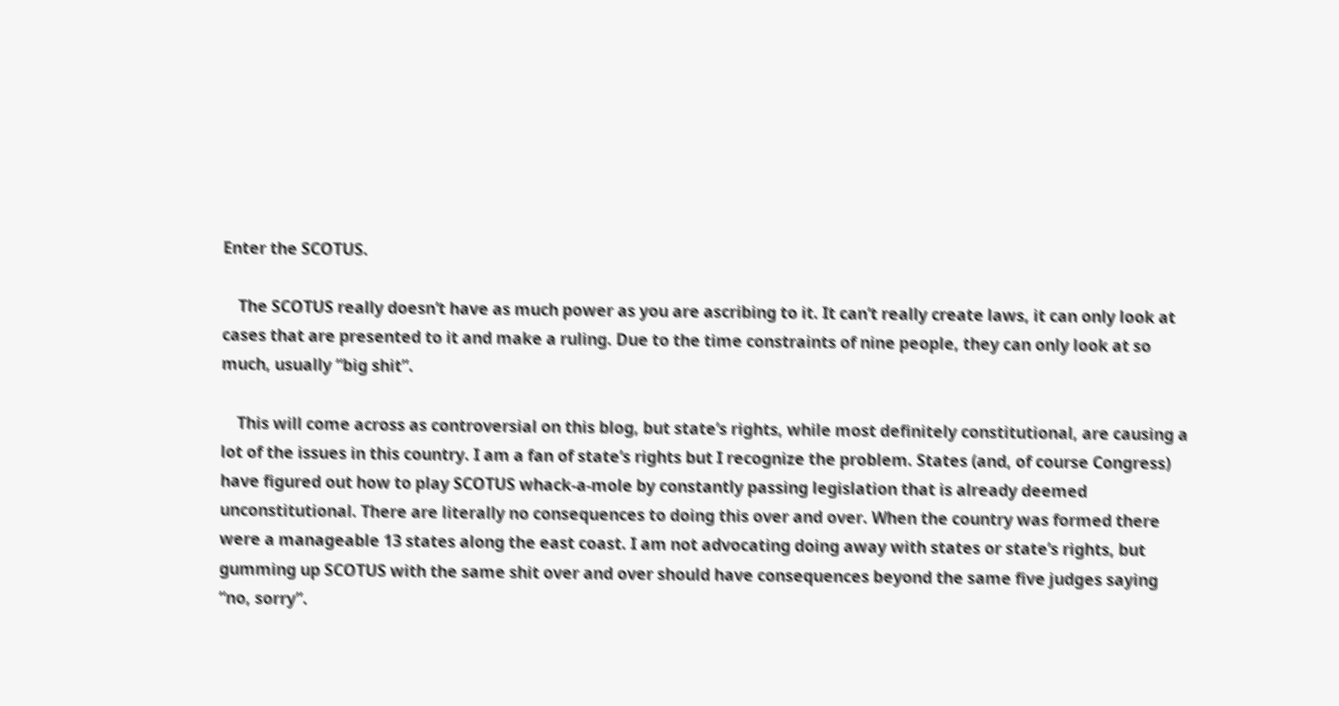Enter the SCOTUS.

    The SCOTUS really doesn’t have as much power as you are ascribing to it. It can’t really create laws, it can only look at cases that are presented to it and make a ruling. Due to the time constraints of nine people, they can only look at so much, usually “big shit”.

    This will come across as controversial on this blog, but state’s rights, while most definitely constitutional, are causing a lot of the issues in this country. I am a fan of state’s rights but I recognize the problem. States (and, of course Congress) have figured out how to play SCOTUS whack-a-mole by constantly passing legislation that is already deemed unconstitutional. There are literally no consequences to doing this over and over. When the country was formed there were a manageable 13 states along the east coast. I am not advocating doing away with states or state’s rights, but gumming up SCOTUS with the same shit over and over should have consequences beyond the same five judges saying “no, sorry”.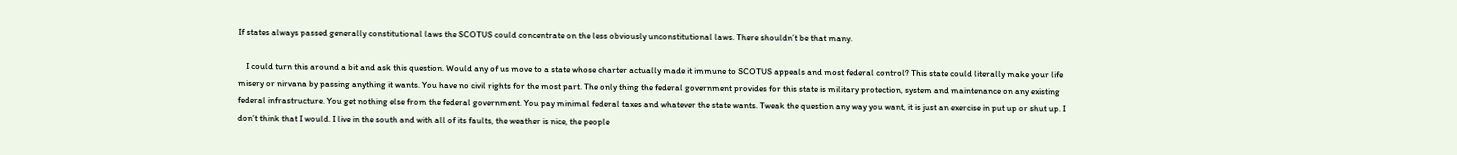If states always passed generally constitutional laws the SCOTUS could concentrate on the less obviously unconstitutional laws. There shouldn’t be that many.

    I could turn this around a bit and ask this question. Would any of us move to a state whose charter actually made it immune to SCOTUS appeals and most federal control? This state could literally make your life misery or nirvana by passing anything it wants. You have no civil rights for the most part. The only thing the federal government provides for this state is military protection, system and maintenance on any existing federal infrastructure. You get nothing else from the federal government. You pay minimal federal taxes and whatever the state wants. Tweak the question any way you want, it is just an exercise in put up or shut up. I don’t think that I would. I live in the south and with all of its faults, the weather is nice, the people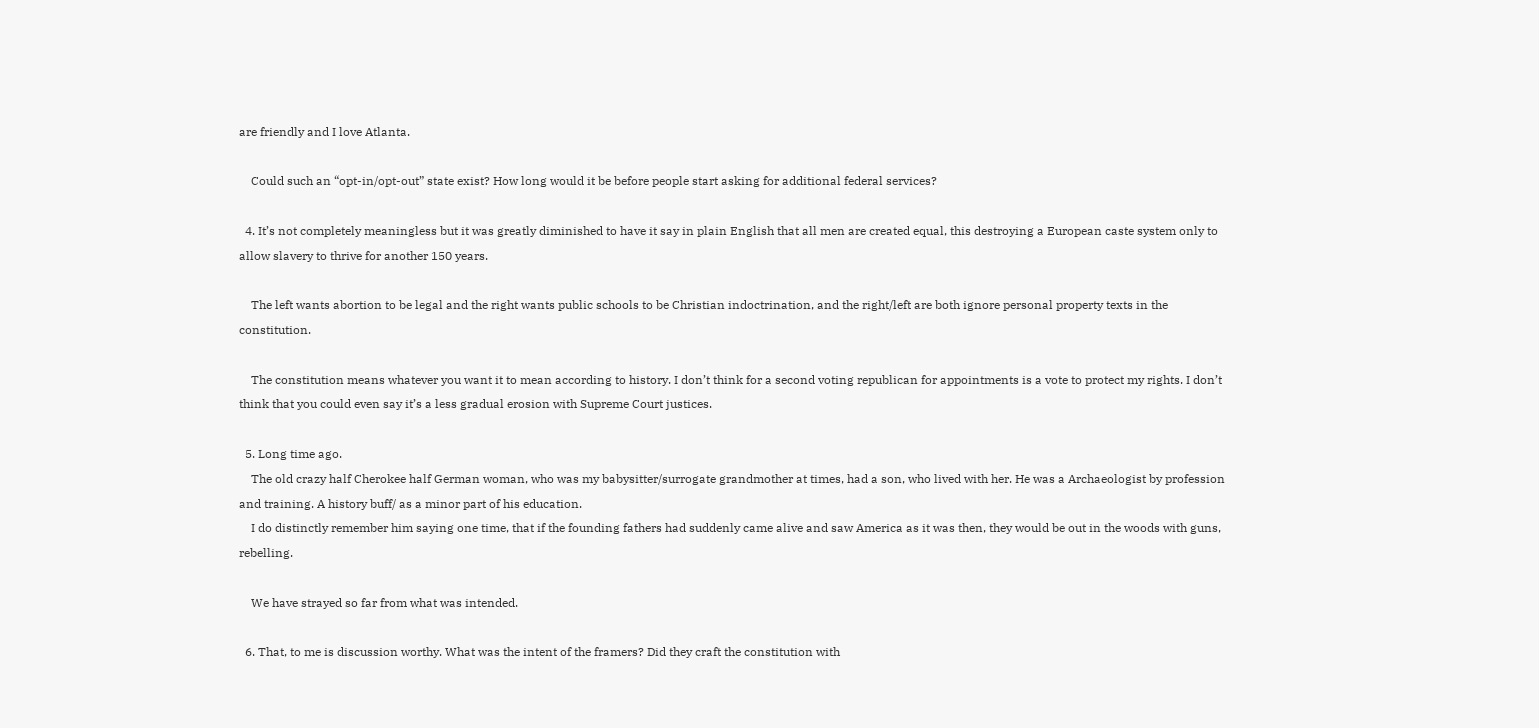are friendly and I love Atlanta.

    Could such an “opt-in/opt-out” state exist? How long would it be before people start asking for additional federal services?

  4. It’s not completely meaningless but it was greatly diminished to have it say in plain English that all men are created equal, this destroying a European caste system only to allow slavery to thrive for another 150 years.

    The left wants abortion to be legal and the right wants public schools to be Christian indoctrination, and the right/left are both ignore personal property texts in the constitution.

    The constitution means whatever you want it to mean according to history. I don’t think for a second voting republican for appointments is a vote to protect my rights. I don’t think that you could even say it’s a less gradual erosion with Supreme Court justices.

  5. Long time ago.
    The old crazy half Cherokee half German woman, who was my babysitter/surrogate grandmother at times, had a son, who lived with her. He was a Archaeologist by profession and training. A history buff/ as a minor part of his education.
    I do distinctly remember him saying one time, that if the founding fathers had suddenly came alive and saw America as it was then, they would be out in the woods with guns, rebelling.

    We have strayed so far from what was intended.

  6. That, to me is discussion worthy. What was the intent of the framers? Did they craft the constitution with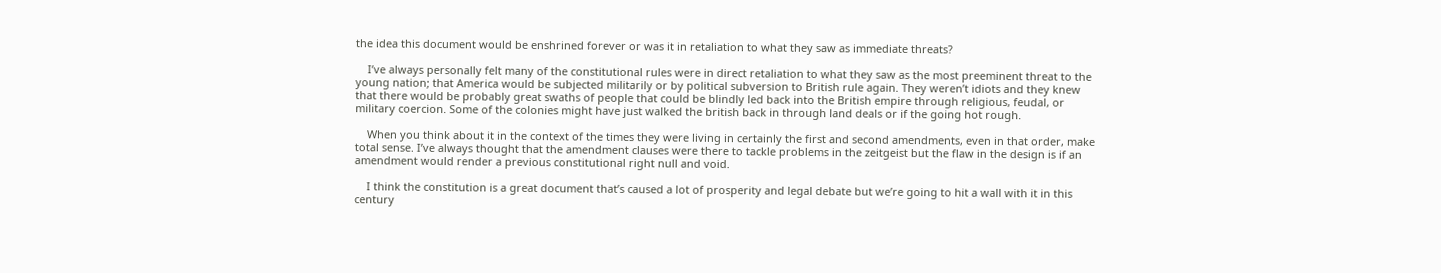the idea this document would be enshrined forever or was it in retaliation to what they saw as immediate threats?

    I’ve always personally felt many of the constitutional rules were in direct retaliation to what they saw as the most preeminent threat to the young nation; that America would be subjected militarily or by political subversion to British rule again. They weren’t idiots and they knew that there would be probably great swaths of people that could be blindly led back into the British empire through religious, feudal, or military coercion. Some of the colonies might have just walked the british back in through land deals or if the going hot rough.

    When you think about it in the context of the times they were living in certainly the first and second amendments, even in that order, make total sense. I’ve always thought that the amendment clauses were there to tackle problems in the zeitgeist but the flaw in the design is if an amendment would render a previous constitutional right null and void.

    I think the constitution is a great document that’s caused a lot of prosperity and legal debate but we’re going to hit a wall with it in this century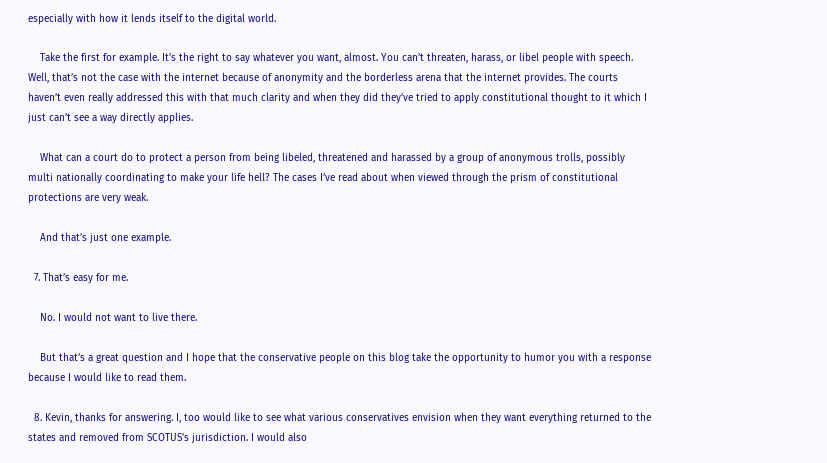especially with how it lends itself to the digital world.

    Take the first for example. It’s the right to say whatever you want, almost. You can’t threaten, harass, or libel people with speech. Well, that’s not the case with the internet because of anonymity and the borderless arena that the internet provides. The courts haven’t even really addressed this with that much clarity and when they did they’ve tried to apply constitutional thought to it which I just can’t see a way directly applies.

    What can a court do to protect a person from being libeled, threatened and harassed by a group of anonymous trolls, possibly multi nationally coordinating to make your life hell? The cases I’ve read about when viewed through the prism of constitutional protections are very weak.

    And that’s just one example.

  7. That’s easy for me.

    No. I would not want to live there.

    But that’s a great question and I hope that the conservative people on this blog take the opportunity to humor you with a response because I would like to read them.

  8. Kevin, thanks for answering. I, too would like to see what various conservatives envision when they want everything returned to the states and removed from SCOTUS’s jurisdiction. I would also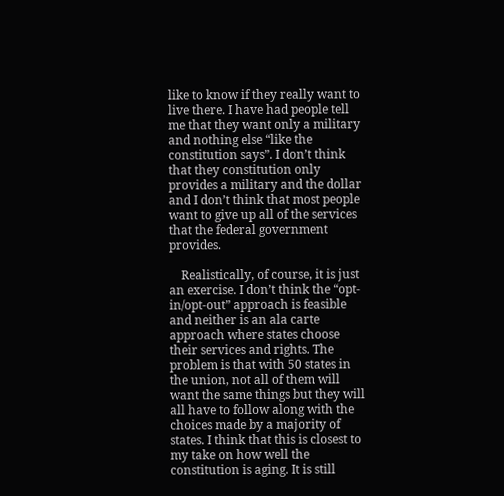like to know if they really want to live there. I have had people tell me that they want only a military and nothing else “like the constitution says”. I don’t think that they constitution only provides a military and the dollar and I don’t think that most people want to give up all of the services that the federal government provides.

    Realistically, of course, it is just an exercise. I don’t think the “opt-in/opt-out” approach is feasible and neither is an ala carte approach where states choose their services and rights. The problem is that with 50 states in the union, not all of them will want the same things but they will all have to follow along with the choices made by a majority of states. I think that this is closest to my take on how well the constitution is aging. It is still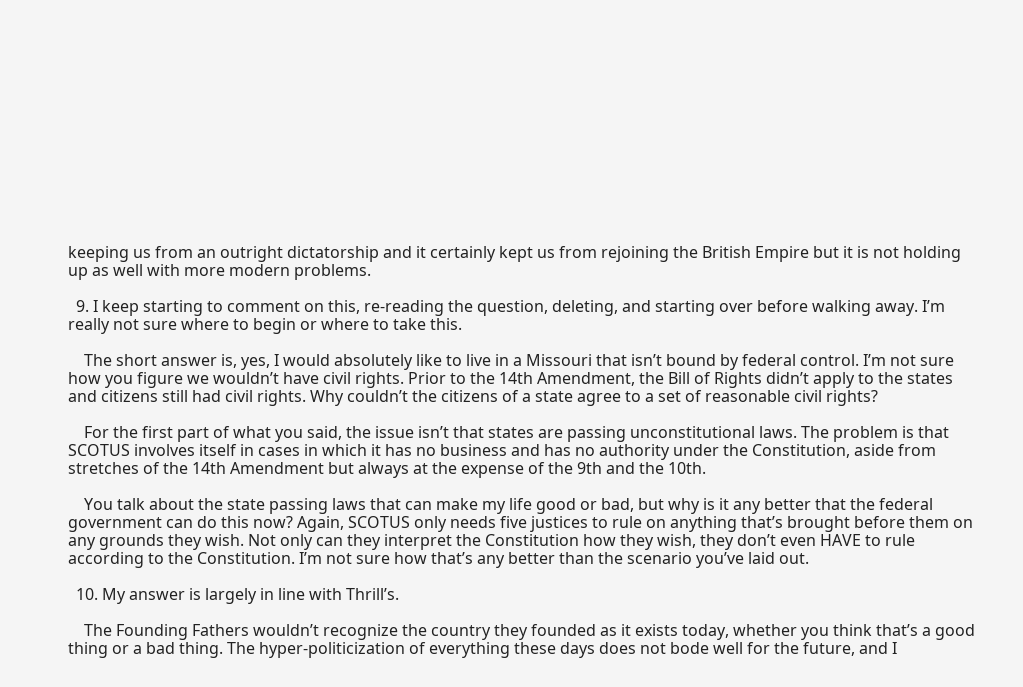keeping us from an outright dictatorship and it certainly kept us from rejoining the British Empire but it is not holding up as well with more modern problems.

  9. I keep starting to comment on this, re-reading the question, deleting, and starting over before walking away. I’m really not sure where to begin or where to take this.

    The short answer is, yes, I would absolutely like to live in a Missouri that isn’t bound by federal control. I’m not sure how you figure we wouldn’t have civil rights. Prior to the 14th Amendment, the Bill of Rights didn’t apply to the states and citizens still had civil rights. Why couldn’t the citizens of a state agree to a set of reasonable civil rights?

    For the first part of what you said, the issue isn’t that states are passing unconstitutional laws. The problem is that SCOTUS involves itself in cases in which it has no business and has no authority under the Constitution, aside from stretches of the 14th Amendment but always at the expense of the 9th and the 10th.

    You talk about the state passing laws that can make my life good or bad, but why is it any better that the federal government can do this now? Again, SCOTUS only needs five justices to rule on anything that’s brought before them on any grounds they wish. Not only can they interpret the Constitution how they wish, they don’t even HAVE to rule according to the Constitution. I’m not sure how that’s any better than the scenario you’ve laid out.

  10. My answer is largely in line with Thrill’s.

    The Founding Fathers wouldn’t recognize the country they founded as it exists today, whether you think that’s a good thing or a bad thing. The hyper-politicization of everything these days does not bode well for the future, and I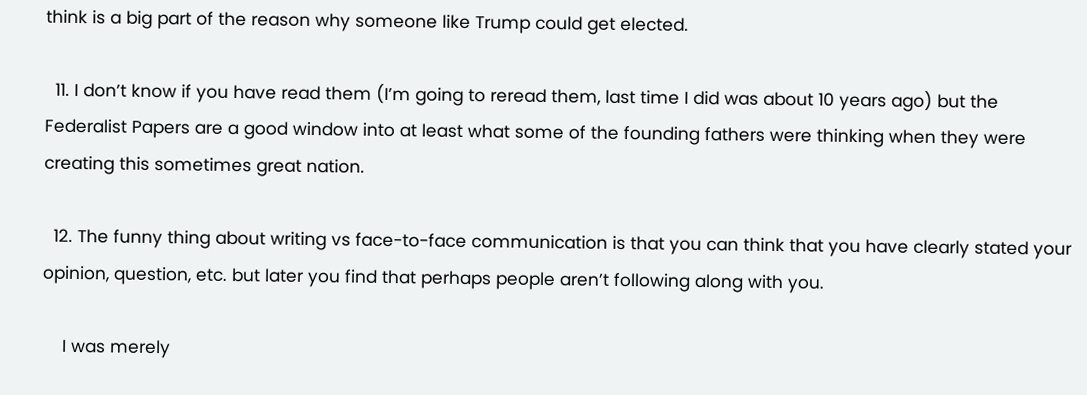think is a big part of the reason why someone like Trump could get elected.

  11. I don’t know if you have read them (I’m going to reread them, last time I did was about 10 years ago) but the Federalist Papers are a good window into at least what some of the founding fathers were thinking when they were creating this sometimes great nation.

  12. The funny thing about writing vs face-to-face communication is that you can think that you have clearly stated your opinion, question, etc. but later you find that perhaps people aren’t following along with you.

    I was merely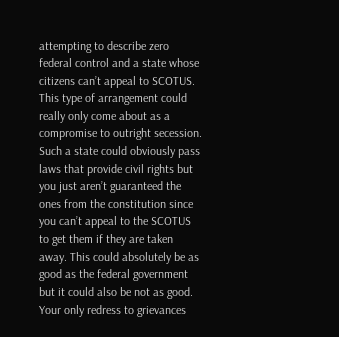attempting to describe zero federal control and a state whose citizens can’t appeal to SCOTUS. This type of arrangement could really only come about as a compromise to outright secession. Such a state could obviously pass laws that provide civil rights but you just aren’t guaranteed the ones from the constitution since you can’t appeal to the SCOTUS to get them if they are taken away. This could absolutely be as good as the federal government but it could also be not as good. Your only redress to grievances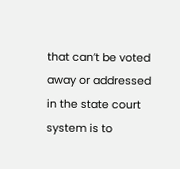that can’t be voted away or addressed in the state court system is to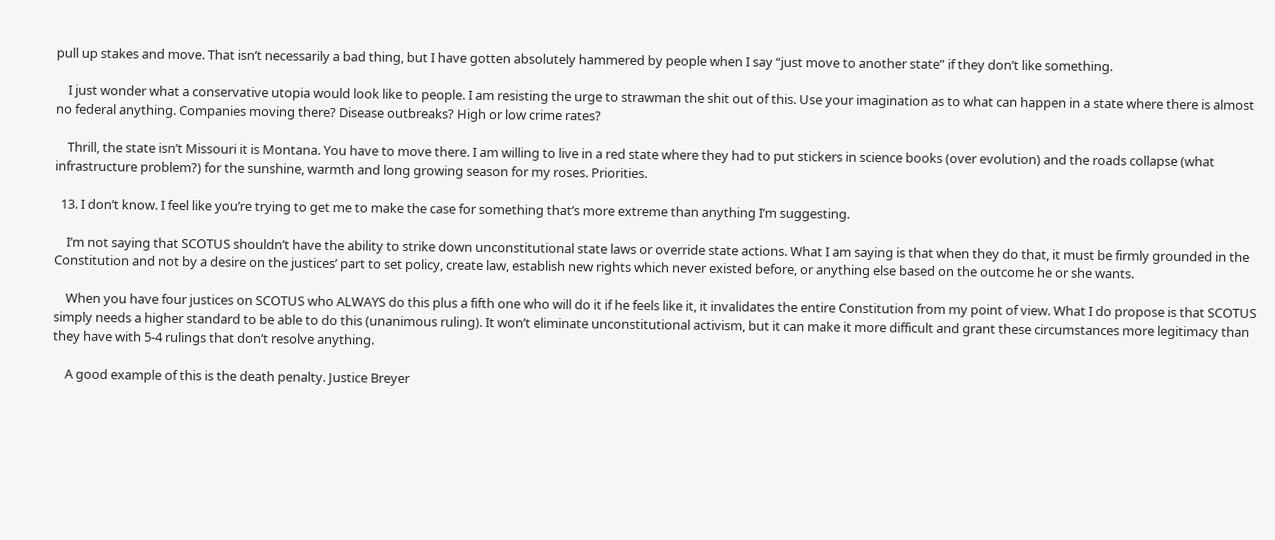pull up stakes and move. That isn’t necessarily a bad thing, but I have gotten absolutely hammered by people when I say “just move to another state” if they don’t like something.

    I just wonder what a conservative utopia would look like to people. I am resisting the urge to strawman the shit out of this. Use your imagination as to what can happen in a state where there is almost no federal anything. Companies moving there? Disease outbreaks? High or low crime rates?

    Thrill, the state isn’t Missouri it is Montana. You have to move there. I am willing to live in a red state where they had to put stickers in science books (over evolution) and the roads collapse (what infrastructure problem?) for the sunshine, warmth and long growing season for my roses. Priorities.

  13. I don’t know. I feel like you’re trying to get me to make the case for something that’s more extreme than anything I’m suggesting.

    I’m not saying that SCOTUS shouldn’t have the ability to strike down unconstitutional state laws or override state actions. What I am saying is that when they do that, it must be firmly grounded in the Constitution and not by a desire on the justices’ part to set policy, create law, establish new rights which never existed before, or anything else based on the outcome he or she wants.

    When you have four justices on SCOTUS who ALWAYS do this plus a fifth one who will do it if he feels like it, it invalidates the entire Constitution from my point of view. What I do propose is that SCOTUS simply needs a higher standard to be able to do this (unanimous ruling). It won’t eliminate unconstitutional activism, but it can make it more difficult and grant these circumstances more legitimacy than they have with 5-4 rulings that don’t resolve anything.

    A good example of this is the death penalty. Justice Breyer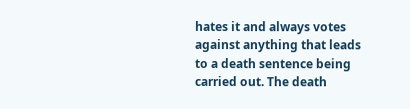hates it and always votes against anything that leads to a death sentence being carried out. The death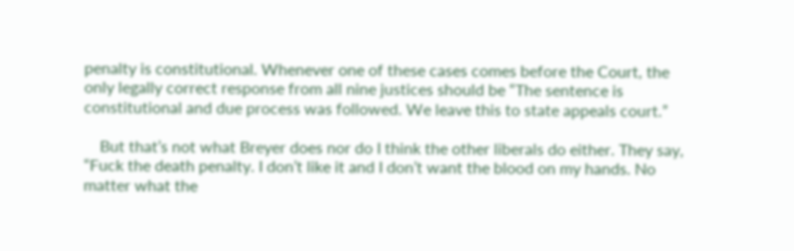penalty is constitutional. Whenever one of these cases comes before the Court, the only legally correct response from all nine justices should be “The sentence is constitutional and due process was followed. We leave this to state appeals court.”

    But that’s not what Breyer does nor do I think the other liberals do either. They say, “Fuck the death penalty. I don’t like it and I don’t want the blood on my hands. No matter what the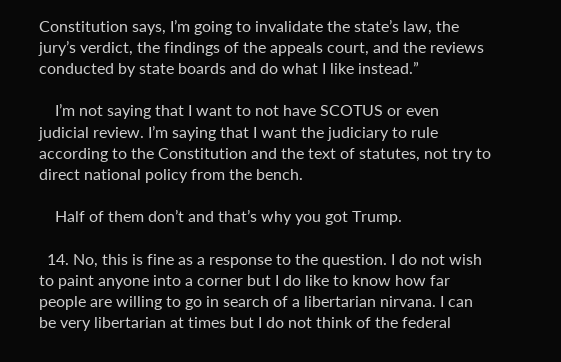Constitution says, I’m going to invalidate the state’s law, the jury’s verdict, the findings of the appeals court, and the reviews conducted by state boards and do what I like instead.”

    I’m not saying that I want to not have SCOTUS or even judicial review. I’m saying that I want the judiciary to rule according to the Constitution and the text of statutes, not try to direct national policy from the bench.

    Half of them don’t and that’s why you got Trump.

  14. No, this is fine as a response to the question. I do not wish to paint anyone into a corner but I do like to know how far people are willing to go in search of a libertarian nirvana. I can be very libertarian at times but I do not think of the federal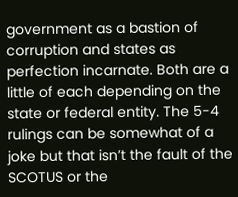government as a bastion of corruption and states as perfection incarnate. Both are a little of each depending on the state or federal entity. The 5-4 rulings can be somewhat of a joke but that isn’t the fault of the SCOTUS or the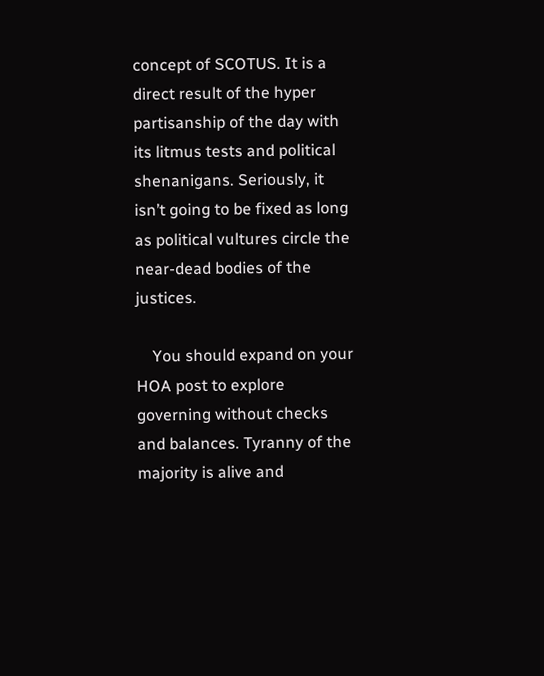concept of SCOTUS. It is a direct result of the hyper partisanship of the day with its litmus tests and political shenanigans. Seriously, it isn’t going to be fixed as long as political vultures circle the near-dead bodies of the justices.

    You should expand on your HOA post to explore governing without checks and balances. Tyranny of the majority is alive and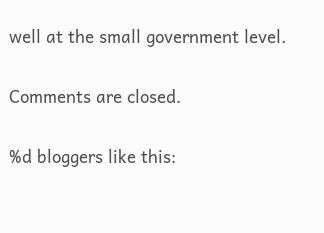well at the small government level.

Comments are closed.

%d bloggers like this: